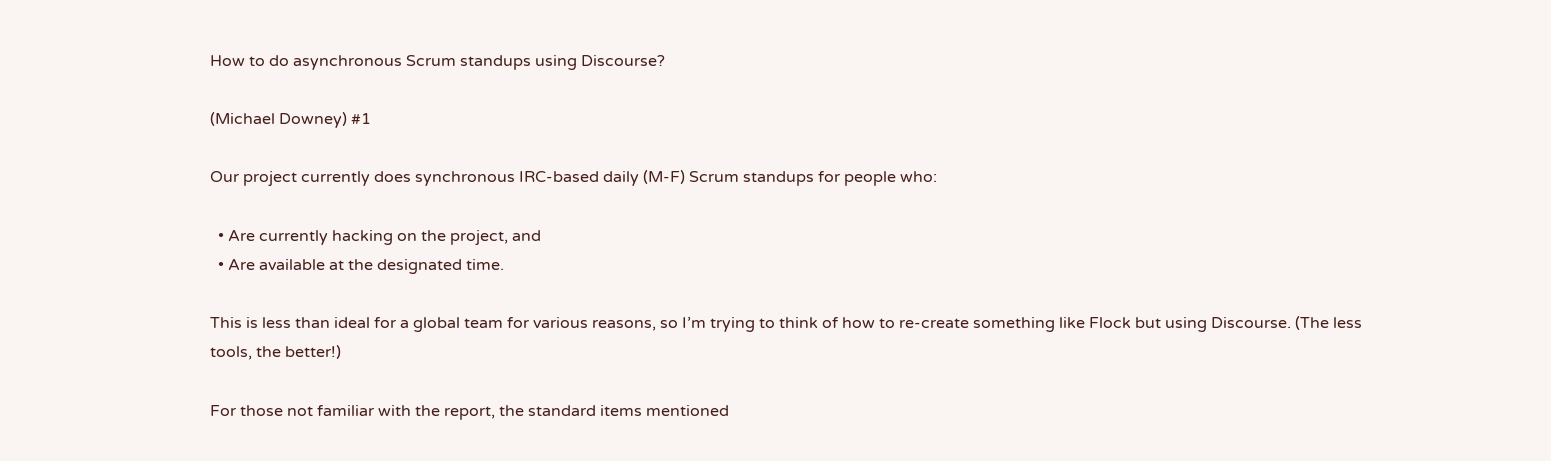How to do asynchronous Scrum standups using Discourse?

(Michael Downey) #1

Our project currently does synchronous IRC-based daily (M-F) Scrum standups for people who:

  • Are currently hacking on the project, and
  • Are available at the designated time.

This is less than ideal for a global team for various reasons, so I’m trying to think of how to re-create something like Flock but using Discourse. (The less tools, the better!)

For those not familiar with the report, the standard items mentioned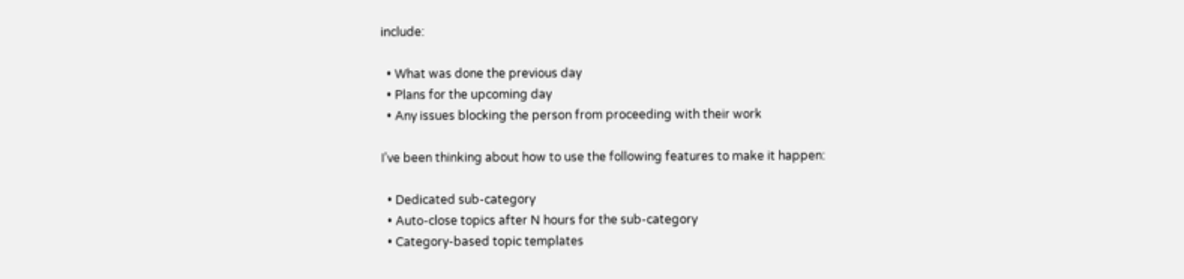include:

  • What was done the previous day
  • Plans for the upcoming day
  • Any issues blocking the person from proceeding with their work

I’ve been thinking about how to use the following features to make it happen:

  • Dedicated sub-category
  • Auto-close topics after N hours for the sub-category
  • Category-based topic templates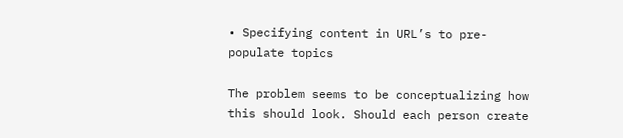• Specifying content in URL’s to pre-populate topics

The problem seems to be conceptualizing how this should look. Should each person create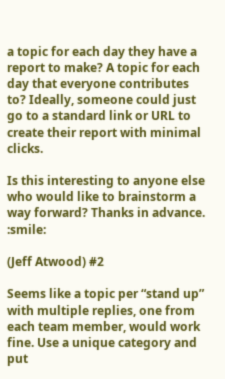a topic for each day they have a report to make? A topic for each day that everyone contributes to? Ideally, someone could just go to a standard link or URL to create their report with minimal clicks.

Is this interesting to anyone else who would like to brainstorm a way forward? Thanks in advance. :smile:

(Jeff Atwood) #2

Seems like a topic per “stand up” with multiple replies, one from each team member, would work fine. Use a unique category and put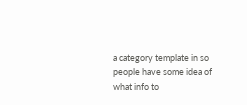a category template in so people have some idea of what info to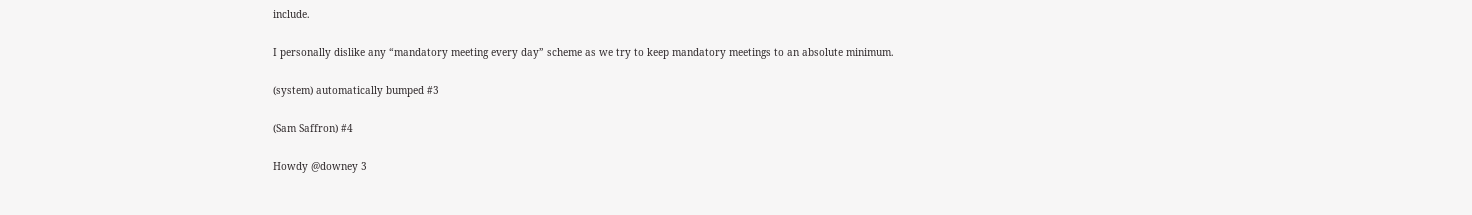include.

I personally dislike any “mandatory meeting every day” scheme as we try to keep mandatory meetings to an absolute minimum.

(system) automatically bumped #3

(Sam Saffron) #4

Howdy @downey 3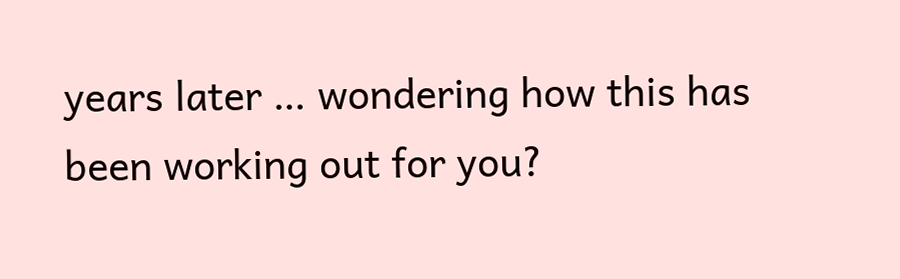years later … wondering how this has been working out for you?